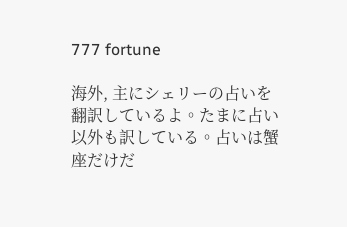777 fortune

海外, 主にシェリーの占いを翻訳しているよ。たまに占い以外も訳している。占いは蟹座だけだ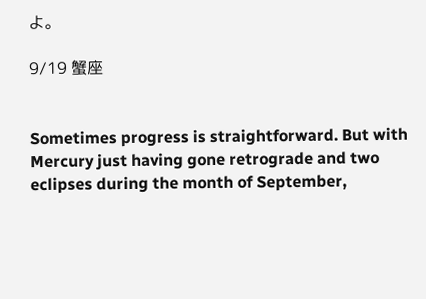よ。

9/19 蟹座


Sometimes progress is straightforward. But with Mercury just having gone retrograde and two eclipses during the month of September,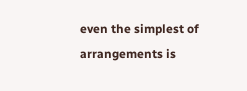even the simplest of arrangements is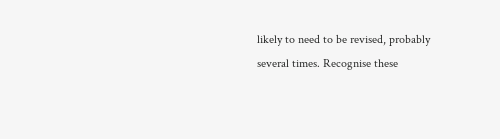likely to need to be revised, probably several times. Recognise these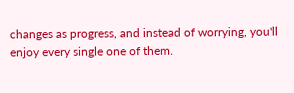changes as progress, and instead of worrying, you'll enjoy every single one of them.